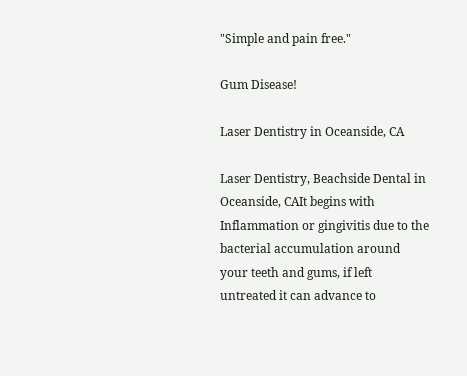"Simple and pain free."

Gum Disease!

Laser Dentistry in Oceanside, CA

Laser Dentistry, Beachside Dental in Oceanside, CAIt begins with Inflammation or gingivitis due to the bacterial accumulation around your teeth and gums, if left untreated it can advance to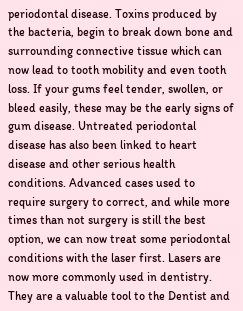periodontal disease. Toxins produced by the bacteria, begin to break down bone and surrounding connective tissue which can now lead to tooth mobility and even tooth loss. If your gums feel tender, swollen, or bleed easily, these may be the early signs of gum disease. Untreated periodontal disease has also been linked to heart disease and other serious health conditions. Advanced cases used to require surgery to correct, and while more times than not surgery is still the best option, we can now treat some periodontal conditions with the laser first. Lasers are now more commonly used in dentistry. They are a valuable tool to the Dentist and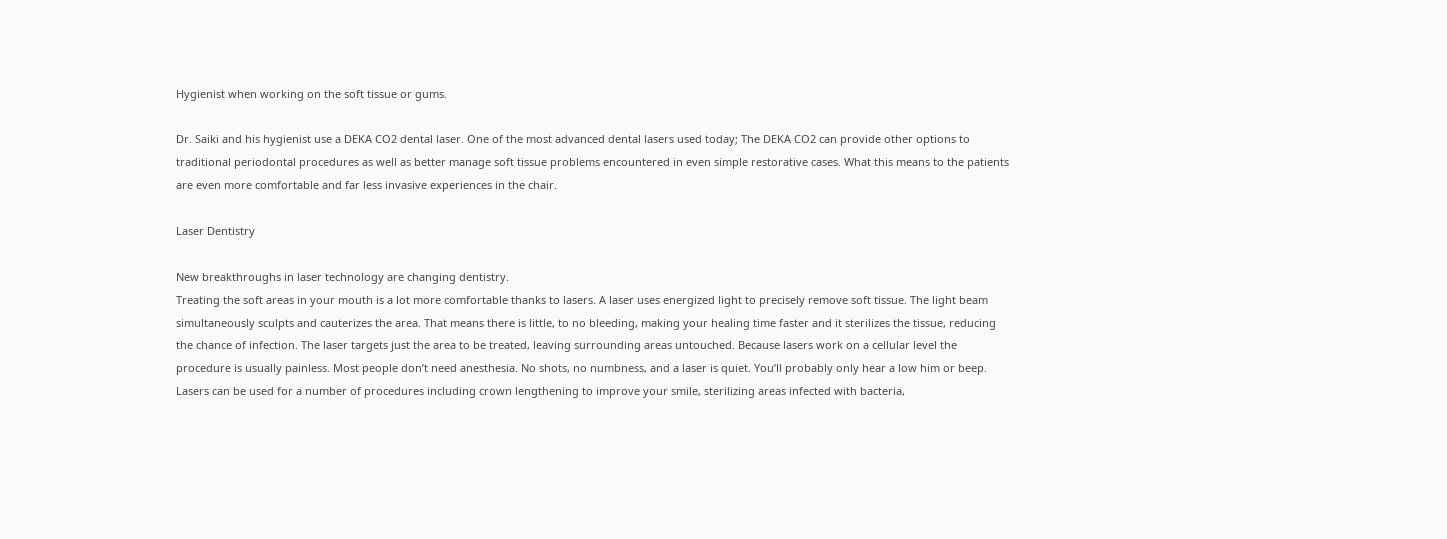Hygienist when working on the soft tissue or gums.

Dr. Saiki and his hygienist use a DEKA CO2 dental laser. One of the most advanced dental lasers used today; The DEKA CO2 can provide other options to traditional periodontal procedures as well as better manage soft tissue problems encountered in even simple restorative cases. What this means to the patients are even more comfortable and far less invasive experiences in the chair.

Laser Dentistry

New breakthroughs in laser technology are changing dentistry.
Treating the soft areas in your mouth is a lot more comfortable thanks to lasers. A laser uses energized light to precisely remove soft tissue. The light beam simultaneously sculpts and cauterizes the area. That means there is little, to no bleeding, making your healing time faster and it sterilizes the tissue, reducing the chance of infection. The laser targets just the area to be treated, leaving surrounding areas untouched. Because lasers work on a cellular level the procedure is usually painless. Most people don’t need anesthesia. No shots, no numbness, and a laser is quiet. You’ll probably only hear a low him or beep. Lasers can be used for a number of procedures including crown lengthening to improve your smile, sterilizing areas infected with bacteria,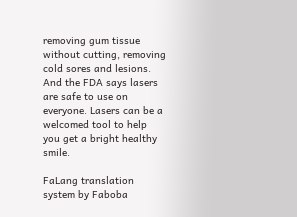removing gum tissue without cutting, removing cold sores and lesions. And the FDA says lasers are safe to use on everyone. Lasers can be a welcomed tool to help you get a bright healthy smile.

FaLang translation system by Faboba